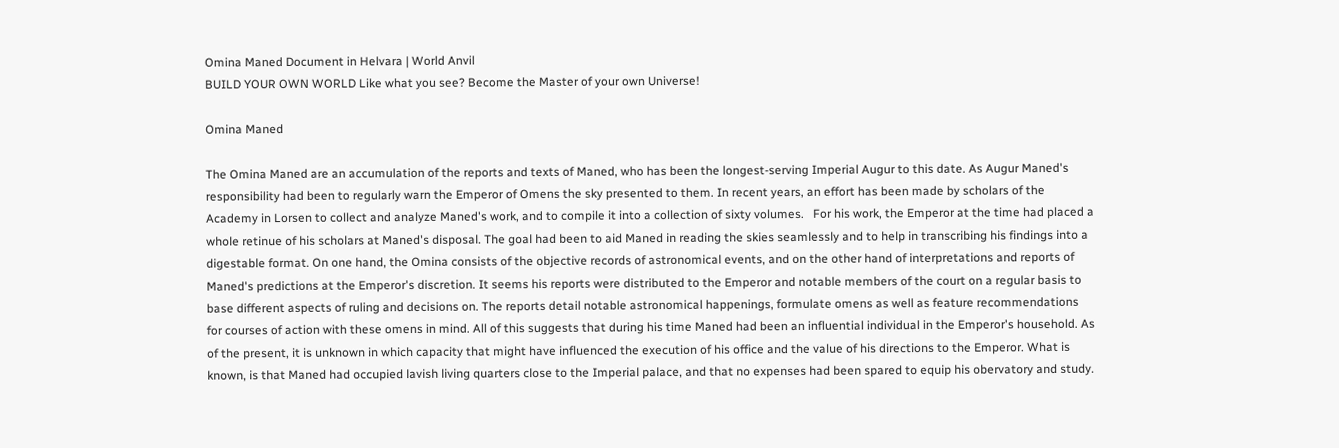Omina Maned Document in Helvara | World Anvil
BUILD YOUR OWN WORLD Like what you see? Become the Master of your own Universe!

Omina Maned

The Omina Maned are an accumulation of the reports and texts of Maned, who has been the longest-serving Imperial Augur to this date. As Augur Maned's responsibility had been to regularly warn the Emperor of Omens the sky presented to them. In recent years, an effort has been made by scholars of the Academy in Lorsen to collect and analyze Maned's work, and to compile it into a collection of sixty volumes.   For his work, the Emperor at the time had placed a whole retinue of his scholars at Maned's disposal. The goal had been to aid Maned in reading the skies seamlessly and to help in transcribing his findings into a digestable format. On one hand, the Omina consists of the objective records of astronomical events, and on the other hand of interpretations and reports of Maned's predictions at the Emperor's discretion. It seems his reports were distributed to the Emperor and notable members of the court on a regular basis to base different aspects of ruling and decisions on. The reports detail notable astronomical happenings, formulate omens as well as feature recommendations for courses of action with these omens in mind. All of this suggests that during his time Maned had been an influential individual in the Emperor's household. As of the present, it is unknown in which capacity that might have influenced the execution of his office and the value of his directions to the Emperor. What is known, is that Maned had occupied lavish living quarters close to the Imperial palace, and that no expenses had been spared to equip his obervatory and study.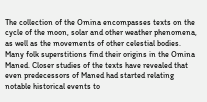The collection of the Omina encompasses texts on the cycle of the moon, solar and other weather phenomena, as well as the movements of other celestial bodies. Many folk superstitions find their origins in the Omina Maned. Closer studies of the texts have revealed that even predecessors of Maned had started relating notable historical events to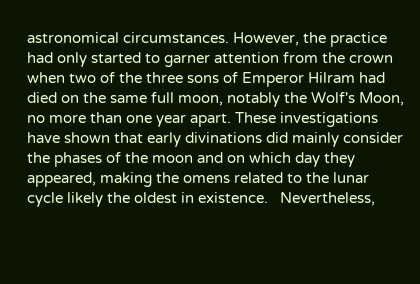astronomical circumstances. However, the practice had only started to garner attention from the crown when two of the three sons of Emperor Hilram had died on the same full moon, notably the Wolf's Moon, no more than one year apart. These investigations have shown that early divinations did mainly consider the phases of the moon and on which day they appeared, making the omens related to the lunar cycle likely the oldest in existence.   Nevertheless,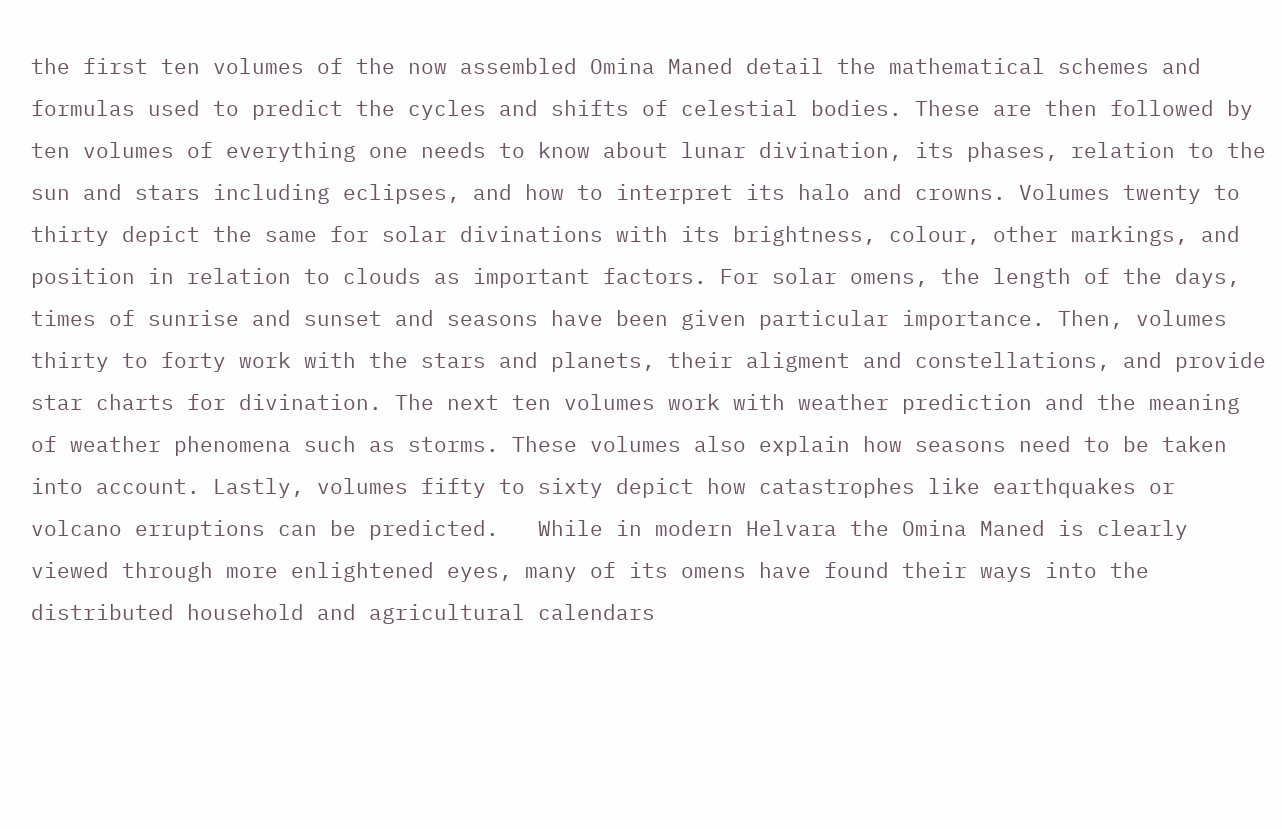the first ten volumes of the now assembled Omina Maned detail the mathematical schemes and formulas used to predict the cycles and shifts of celestial bodies. These are then followed by ten volumes of everything one needs to know about lunar divination, its phases, relation to the sun and stars including eclipses, and how to interpret its halo and crowns. Volumes twenty to thirty depict the same for solar divinations with its brightness, colour, other markings, and position in relation to clouds as important factors. For solar omens, the length of the days, times of sunrise and sunset and seasons have been given particular importance. Then, volumes thirty to forty work with the stars and planets, their aligment and constellations, and provide star charts for divination. The next ten volumes work with weather prediction and the meaning of weather phenomena such as storms. These volumes also explain how seasons need to be taken into account. Lastly, volumes fifty to sixty depict how catastrophes like earthquakes or volcano erruptions can be predicted.   While in modern Helvara the Omina Maned is clearly viewed through more enlightened eyes, many of its omens have found their ways into the distributed household and agricultural calendars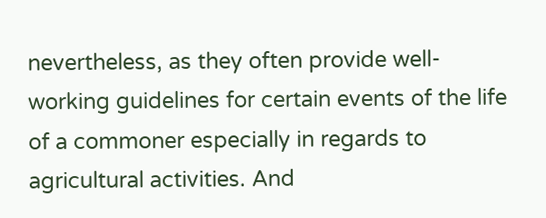nevertheless, as they often provide well-working guidelines for certain events of the life of a commoner especially in regards to agricultural activities. And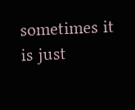sometimes it is just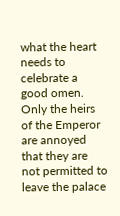what the heart needs to celebrate a good omen. Only the heirs of the Emperor are annoyed that they are not permitted to leave the palace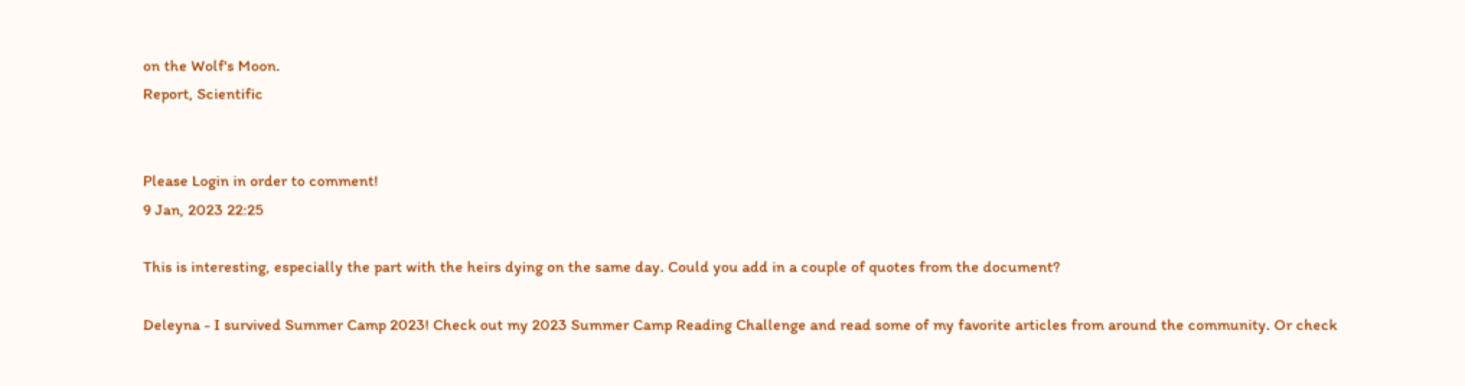on the Wolf's Moon.
Report, Scientific


Please Login in order to comment!
9 Jan, 2023 22:25

This is interesting, especially the part with the heirs dying on the same day. Could you add in a couple of quotes from the document?

Deleyna - I survived Summer Camp 2023! Check out my 2023 Summer Camp Reading Challenge and read some of my favorite articles from around the community. Or check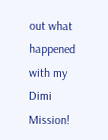out what happened with my Dimi Mission!